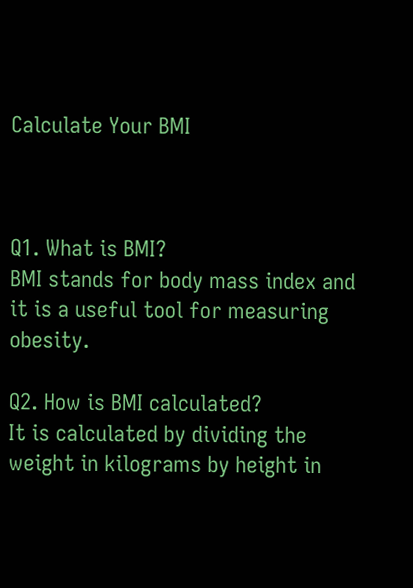Calculate Your BMI



Q1. What is BMI?
BMI stands for body mass index and it is a useful tool for measuring obesity.

Q2. How is BMI calculated?
It is calculated by dividing the weight in kilograms by height in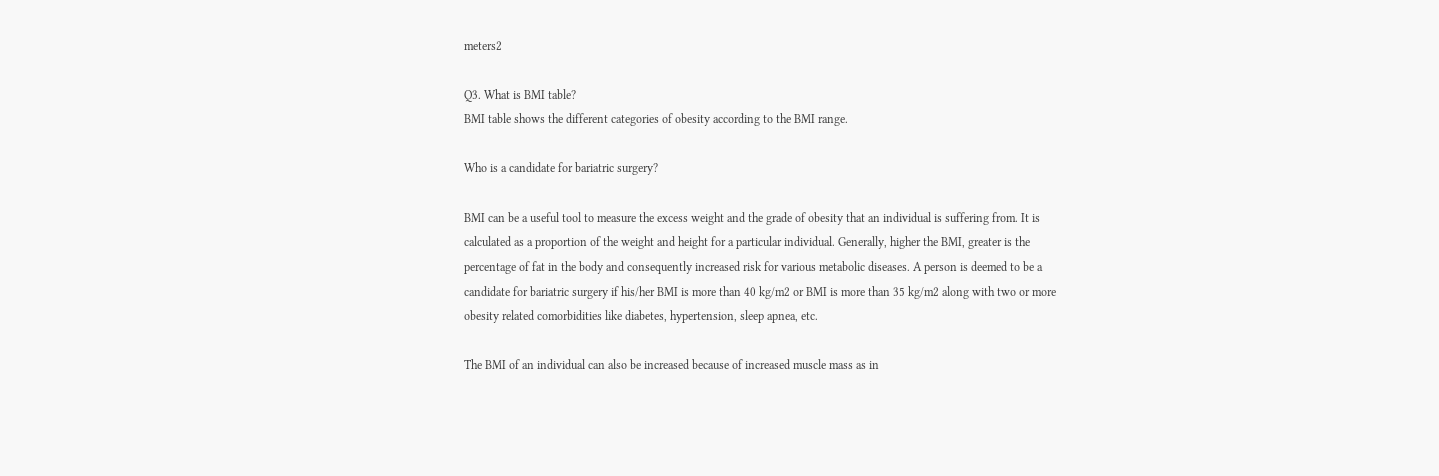meters2

Q3. What is BMI table?
BMI table shows the different categories of obesity according to the BMI range.

Who is a candidate for bariatric surgery?

BMI can be a useful tool to measure the excess weight and the grade of obesity that an individual is suffering from. It is calculated as a proportion of the weight and height for a particular individual. Generally, higher the BMI, greater is the percentage of fat in the body and consequently increased risk for various metabolic diseases. A person is deemed to be a candidate for bariatric surgery if his/her BMI is more than 40 kg/m2 or BMI is more than 35 kg/m2 along with two or more obesity related comorbidities like diabetes, hypertension, sleep apnea, etc.

The BMI of an individual can also be increased because of increased muscle mass as in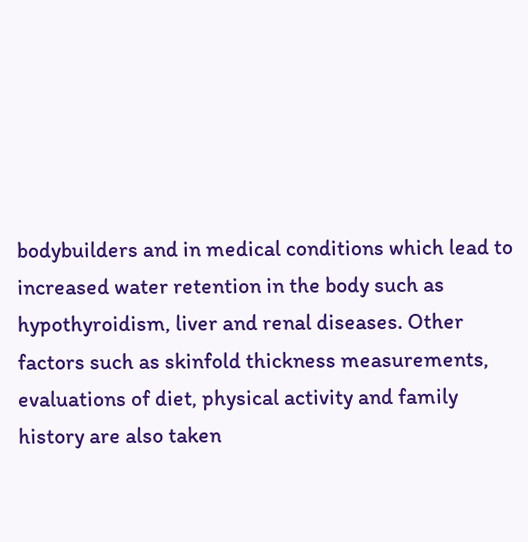bodybuilders and in medical conditions which lead to increased water retention in the body such as hypothyroidism, liver and renal diseases. Other factors such as skinfold thickness measurements, evaluations of diet, physical activity and family history are also taken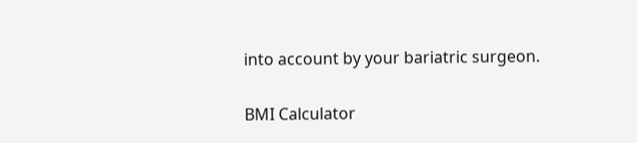into account by your bariatric surgeon.

BMI Calculator